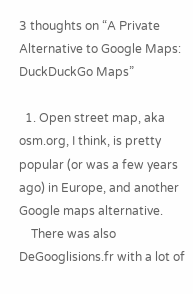3 thoughts on “A Private Alternative to Google Maps: DuckDuckGo Maps”

  1. Open street map, aka osm.org, I think, is pretty popular (or was a few years ago) in Europe, and another Google maps alternative.
    There was also DeGooglisions.fr with a lot of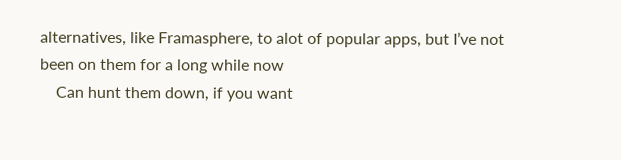alternatives, like Framasphere, to alot of popular apps, but I’ve not been on them for a long while now
    Can hunt them down, if you want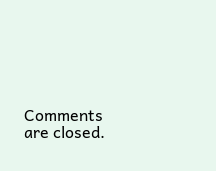Comments are closed.